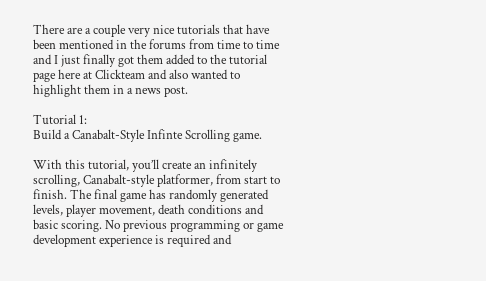There are a couple very nice tutorials that have been mentioned in the forums from time to time and I just finally got them added to the tutorial page here at Clickteam and also wanted to highlight them in a news post.

Tutorial 1:
Build a Canabalt-Style Infinte Scrolling game.

With this tutorial, you’ll create an infinitely scrolling, Canabalt-style platformer, from start to finish. The final game has randomly generated levels, player movement, death conditions and basic scoring. No previous programming or game development experience is required and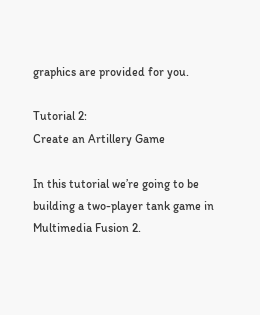graphics are provided for you.

Tutorial 2:
Create an Artillery Game

In this tutorial we’re going to be building a two-player tank game in Multimedia Fusion 2.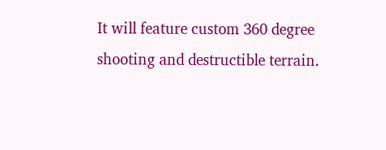It will feature custom 360 degree shooting and destructible terrain.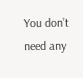You don’t need any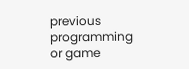previous programming or game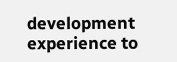development experience to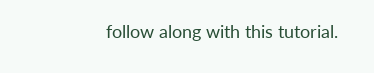follow along with this tutorial.